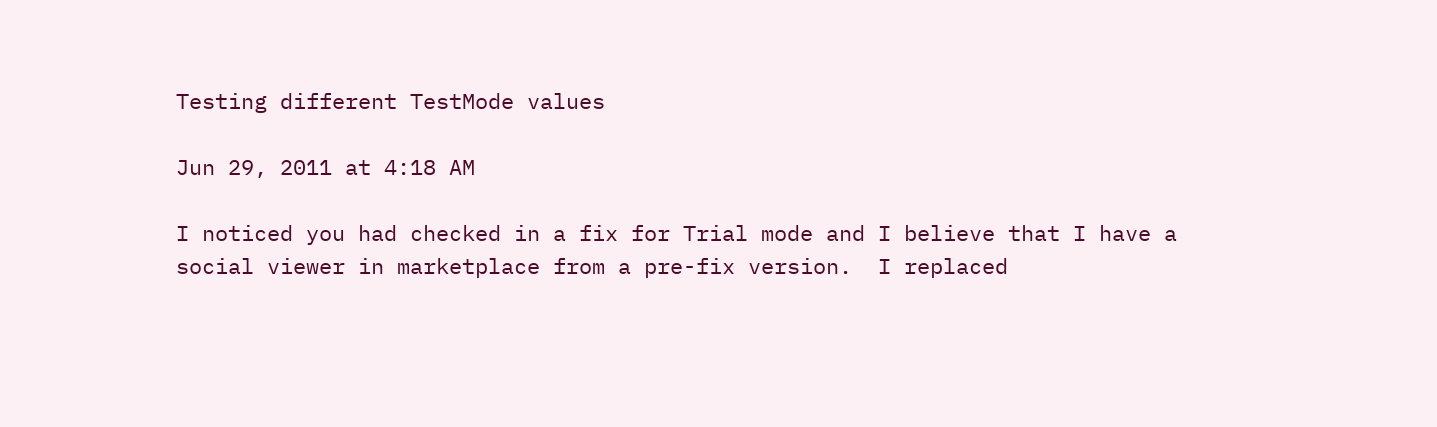Testing different TestMode values

Jun 29, 2011 at 4:18 AM

I noticed you had checked in a fix for Trial mode and I believe that I have a social viewer in marketplace from a pre-fix version.  I replaced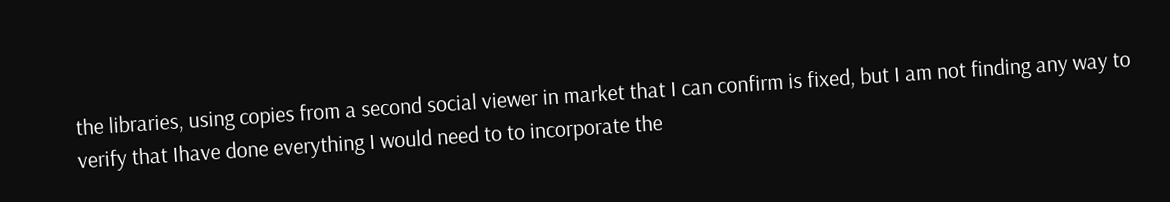the libraries, using copies from a second social viewer in market that I can confirm is fixed, but I am not finding any way to verify that Ihave done everything I would need to to incorporate the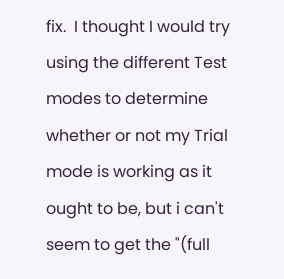fix.  I thought I would try using the different Test modes to determine whether or not my Trial mode is working as it ought to be, but i can't seem to get the "(full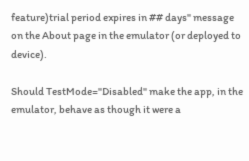feature)trial period expires in ## days" message on the About page in the emulator (or deployed to device).

Should TestMode="Disabled" make the app, in the emulator, behave as though it were a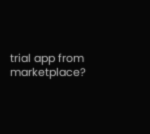trial app from marketplace?